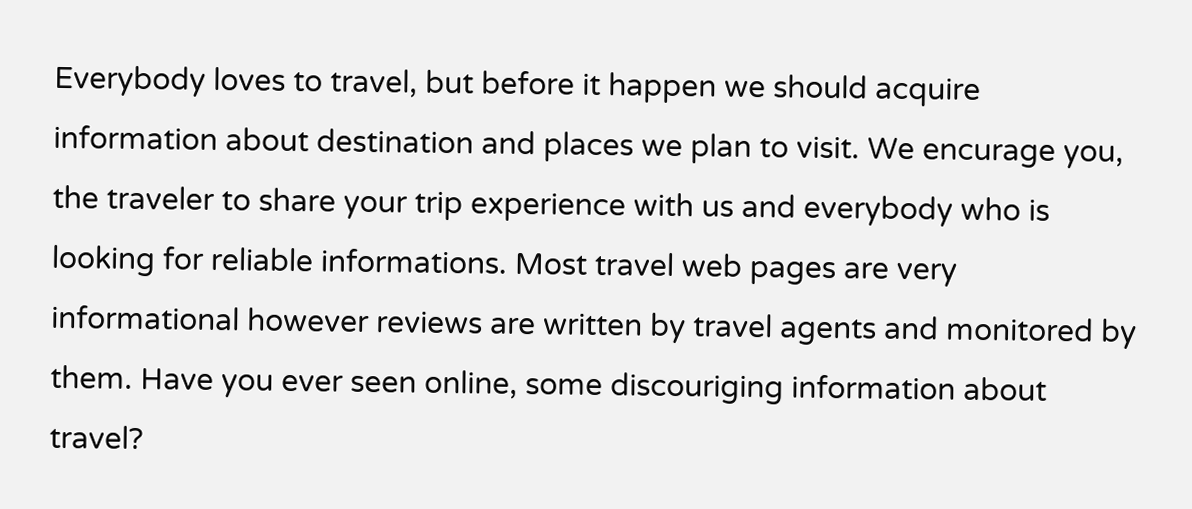Everybody loves to travel, but before it happen we should acquire information about destination and places we plan to visit. We encurage you, the traveler to share your trip experience with us and everybody who is looking for reliable informations. Most travel web pages are very informational however reviews are written by travel agents and monitored by them. Have you ever seen online, some discouriging information about travel?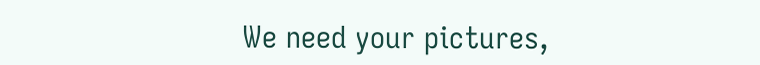We need your pictures,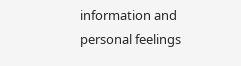information and personal feelings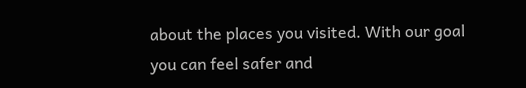about the places you visited. With our goal you can feel safer and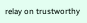relay on trustworthy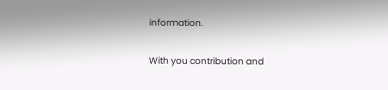information.


With you contribution and